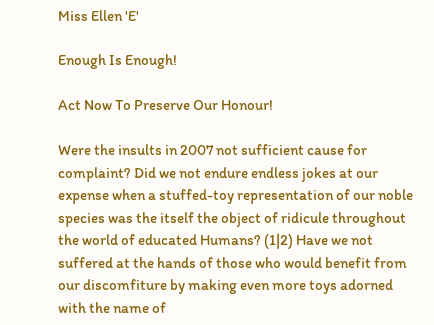Miss Ellen 'E'

Enough Is Enough!

Act Now To Preserve Our Honour!

Were the insults in 2007 not sufficient cause for complaint? Did we not endure endless jokes at our expense when a stuffed-toy representation of our noble species was the itself the object of ridicule throughout the world of educated Humans? (1|2) Have we not suffered at the hands of those who would benefit from our discomfiture by making even more toys adorned with the name of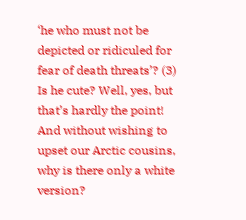‘he who must not be depicted or ridiculed for fear of death threats’? (3) Is he cute? Well, yes, but that’s hardly the point! And without wishing to upset our Arctic cousins, why is there only a white version?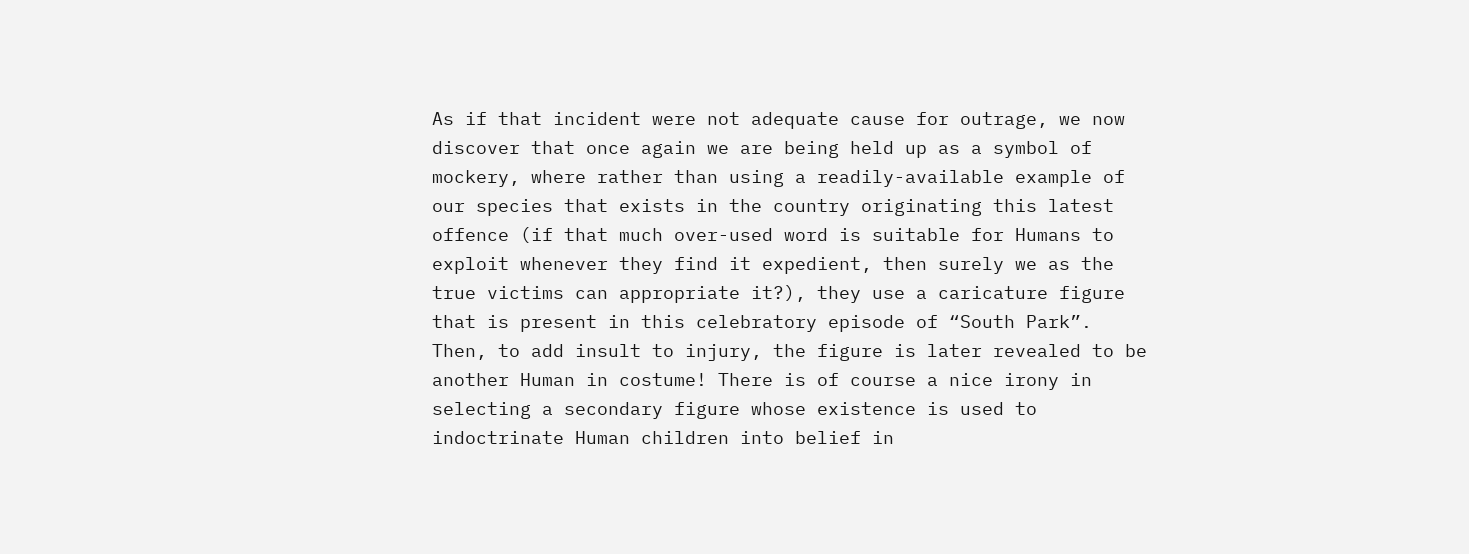As if that incident were not adequate cause for outrage, we now discover that once again we are being held up as a symbol of mockery, where rather than using a readily-available example of our species that exists in the country originating this latest offence (if that much over-used word is suitable for Humans to exploit whenever they find it expedient, then surely we as the true victims can appropriate it?), they use a caricature figure that is present in this celebratory episode of “South Park”. Then, to add insult to injury, the figure is later revealed to be another Human in costume! There is of course a nice irony in selecting a secondary figure whose existence is used to indoctrinate Human children into belief in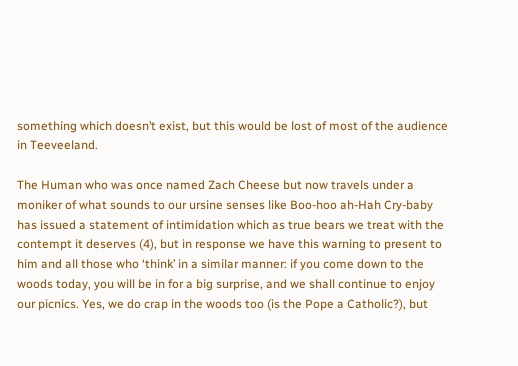something which doesn’t exist, but this would be lost of most of the audience in Teeveeland.

The Human who was once named Zach Cheese but now travels under a moniker of what sounds to our ursine senses like Boo-hoo ah-Hah Cry-baby has issued a statement of intimidation which as true bears we treat with the contempt it deserves (4), but in response we have this warning to present to him and all those who ‘think’ in a similar manner: if you come down to the woods today, you will be in for a big surprise, and we shall continue to enjoy our picnics. Yes, we do crap in the woods too (is the Pope a Catholic?), but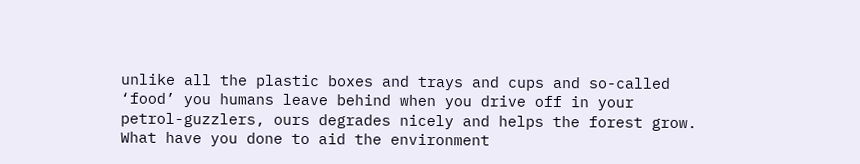unlike all the plastic boxes and trays and cups and so-called ‘food’ you humans leave behind when you drive off in your petrol-guzzlers, ours degrades nicely and helps the forest grow. What have you done to aid the environment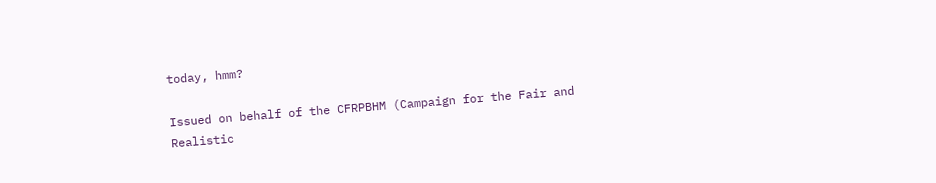today, hmm?

Issued on behalf of the CFRPBHM (Campaign for the Fair and Realistic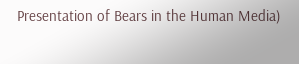Presentation of Bears in the Human Media)